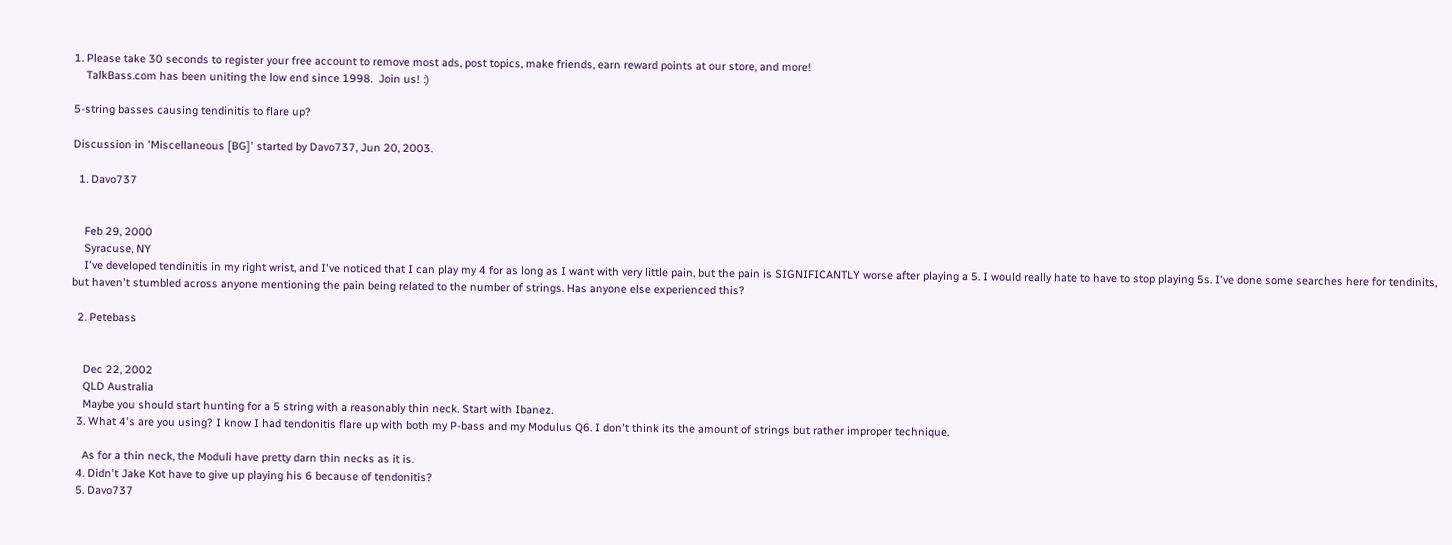1. Please take 30 seconds to register your free account to remove most ads, post topics, make friends, earn reward points at our store, and more!
    TalkBass.com has been uniting the low end since 1998.  Join us! :)

5-string basses causing tendinitis to flare up?

Discussion in 'Miscellaneous [BG]' started by Davo737, Jun 20, 2003.

  1. Davo737


    Feb 29, 2000
    Syracuse, NY
    I've developed tendinitis in my right wrist, and I've noticed that I can play my 4 for as long as I want with very little pain, but the pain is SIGNIFICANTLY worse after playing a 5. I would really hate to have to stop playing 5s. I've done some searches here for tendinits, but haven't stumbled across anyone mentioning the pain being related to the number of strings. Has anyone else experienced this?

  2. Petebass


    Dec 22, 2002
    QLD Australia
    Maybe you should start hunting for a 5 string with a reasonably thin neck. Start with Ibanez.
  3. What 4's are you using? I know I had tendonitis flare up with both my P-bass and my Modulus Q6. I don't think its the amount of strings but rather improper technique.

    As for a thin neck, the Moduli have pretty darn thin necks as it is.
  4. Didn't Jake Kot have to give up playing his 6 because of tendonitis?
  5. Davo737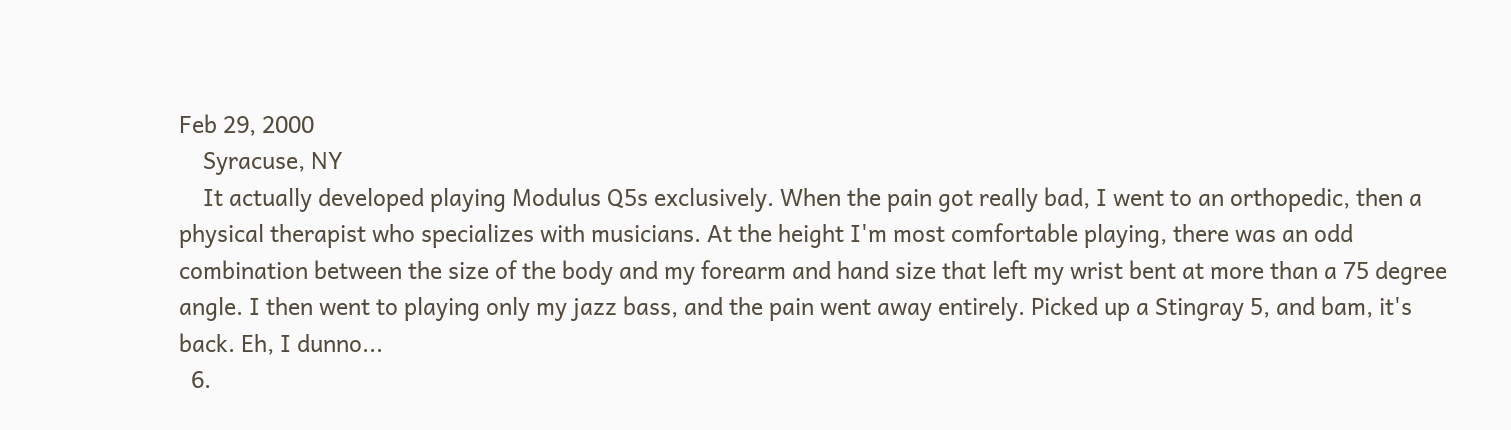Feb 29, 2000
    Syracuse, NY
    It actually developed playing Modulus Q5s exclusively. When the pain got really bad, I went to an orthopedic, then a physical therapist who specializes with musicians. At the height I'm most comfortable playing, there was an odd combination between the size of the body and my forearm and hand size that left my wrist bent at more than a 75 degree angle. I then went to playing only my jazz bass, and the pain went away entirely. Picked up a Stingray 5, and bam, it's back. Eh, I dunno...
  6.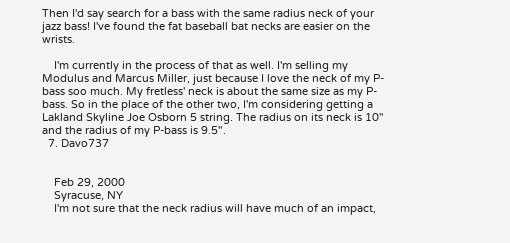Then I'd say search for a bass with the same radius neck of your jazz bass! I've found the fat baseball bat necks are easier on the wrists.

    I'm currently in the process of that as well. I'm selling my Modulus and Marcus Miller, just because I love the neck of my P-bass soo much. My fretless' neck is about the same size as my P-bass. So in the place of the other two, I'm considering getting a Lakland Skyline Joe Osborn 5 string. The radius on its neck is 10" and the radius of my P-bass is 9.5".
  7. Davo737


    Feb 29, 2000
    Syracuse, NY
    I'm not sure that the neck radius will have much of an impact,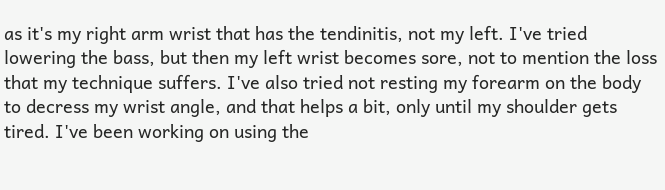as it's my right arm wrist that has the tendinitis, not my left. I've tried lowering the bass, but then my left wrist becomes sore, not to mention the loss that my technique suffers. I've also tried not resting my forearm on the body to decress my wrist angle, and that helps a bit, only until my shoulder gets tired. I've been working on using the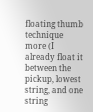floating thumb technique more (I already float it between the pickup, lowest string, and one string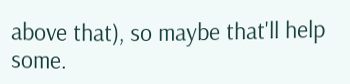above that), so maybe that'll help some.